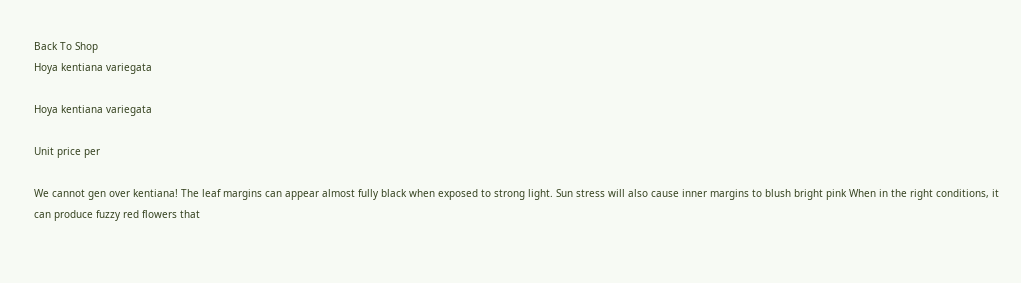Back To Shop
Hoya kentiana variegata

Hoya kentiana variegata

Unit price per

We cannot gen over kentiana! The leaf margins can appear almost fully black when exposed to strong light. Sun stress will also cause inner margins to blush bright pink When in the right conditions, it can produce fuzzy red flowers that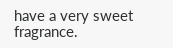have a very sweet fragrance.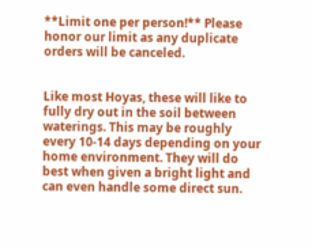**Limit one per person!** Please honor our limit as any duplicate orders will be canceled.


Like most Hoyas, these will like to fully dry out in the soil between waterings. This may be roughly every 10-14 days depending on your home environment. They will do best when given a bright light and can even handle some direct sun.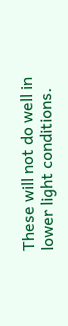These will not do well in lower light conditions.